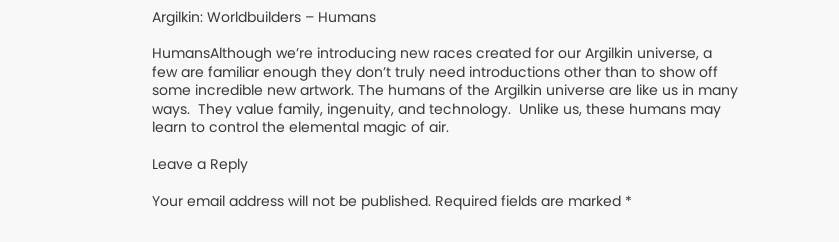Argilkin: Worldbuilders – Humans

HumansAlthough we’re introducing new races created for our Argilkin universe, a few are familiar enough they don’t truly need introductions other than to show off some incredible new artwork. The humans of the Argilkin universe are like us in many ways.  They value family, ingenuity, and technology.  Unlike us, these humans may learn to control the elemental magic of air.

Leave a Reply

Your email address will not be published. Required fields are marked *